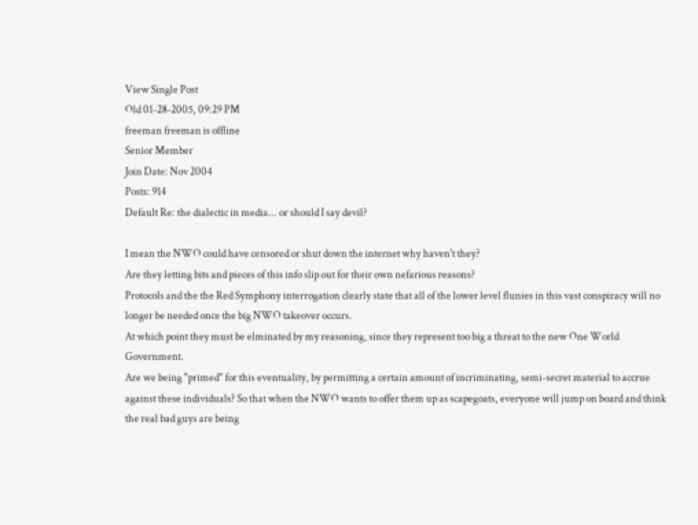View Single Post
Old 01-28-2005, 09:29 PM
freeman freeman is offline
Senior Member
Join Date: Nov 2004
Posts: 914
Default Re: the dialectic in media... or should I say devil?

I mean the NWO could have censored or shut down the internet why haven't they?
Are they letting bits and pieces of this info slip out for their own nefarious reasons?
Protocols and the the Red Symphony interrogation clearly state that all of the lower level flunies in this vast conspiracy will no longer be needed once the big NWO takeover occurs.
At which point they must be elminated by my reasoning, since they represent too big a threat to the new One World Government.
Are we being "primed" for this eventuality, by permitting a certain amount of incriminating, semi-secret material to accrue against these individuals? So that when the NWO wants to offer them up as scapegoats, everyone will jump on board and think the real bad guys are being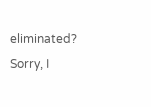eliminated?
Sorry, I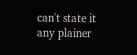can't state it any plainer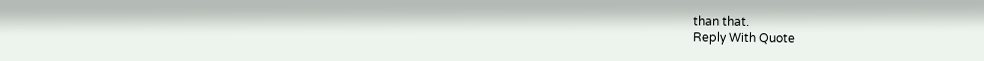than that.
Reply With Quote